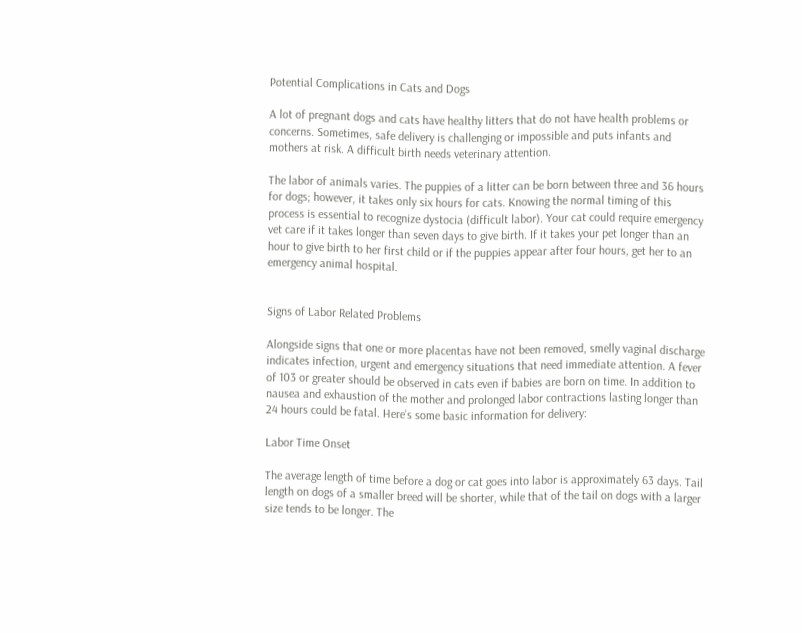Potential Complications in Cats and Dogs

A lot of pregnant dogs and cats have healthy litters that do not have health problems or concerns. Sometimes, safe delivery is challenging or impossible and puts infants and mothers at risk. A difficult birth needs veterinary attention.

The labor of animals varies. The puppies of a litter can be born between three and 36 hours for dogs; however, it takes only six hours for cats. Knowing the normal timing of this process is essential to recognize dystocia (difficult labor). Your cat could require emergency vet care if it takes longer than seven days to give birth. If it takes your pet longer than an hour to give birth to her first child or if the puppies appear after four hours, get her to an emergency animal hospital.


Signs of Labor Related Problems

Alongside signs that one or more placentas have not been removed, smelly vaginal discharge indicates infection, urgent and emergency situations that need immediate attention. A fever of 103 or greater should be observed in cats even if babies are born on time. In addition to nausea and exhaustion of the mother and prolonged labor contractions lasting longer than 24 hours could be fatal. Here’s some basic information for delivery:

Labor Time Onset

The average length of time before a dog or cat goes into labor is approximately 63 days. Tail length on dogs of a smaller breed will be shorter, while that of the tail on dogs with a larger size tends to be longer. The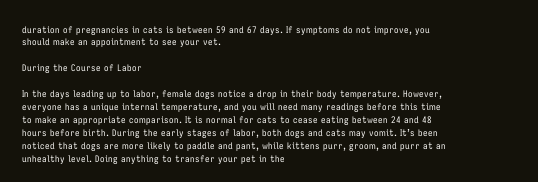duration of pregnancies in cats is between 59 and 67 days. If symptoms do not improve, you should make an appointment to see your vet.

During the Course of Labor

In the days leading up to labor, female dogs notice a drop in their body temperature. However, everyone has a unique internal temperature, and you will need many readings before this time to make an appropriate comparison. It is normal for cats to cease eating between 24 and 48 hours before birth. During the early stages of labor, both dogs and cats may vomit. It’s been noticed that dogs are more likely to paddle and pant, while kittens purr, groom, and purr at an unhealthy level. Doing anything to transfer your pet in the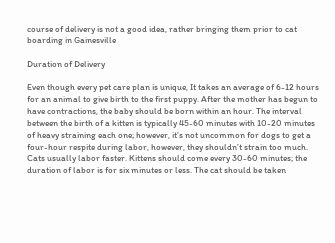course of delivery is not a good idea, rather bringing them prior to cat boarding in Gainesville

Duration of Delivery

Even though every pet care plan is unique, It takes an average of 6-12 hours for an animal to give birth to the first puppy. After the mother has begun to have contractions, the baby should be born within an hour. The interval between the birth of a kitten is typically 45-60 minutes with 10-20 minutes of heavy straining each one; however, it’s not uncommon for dogs to get a four-hour respite during labor, however, they shouldn’t strain too much. Cats usually labor faster. Kittens should come every 30-60 minutes; the duration of labor is for six minutes or less. The cat should be taken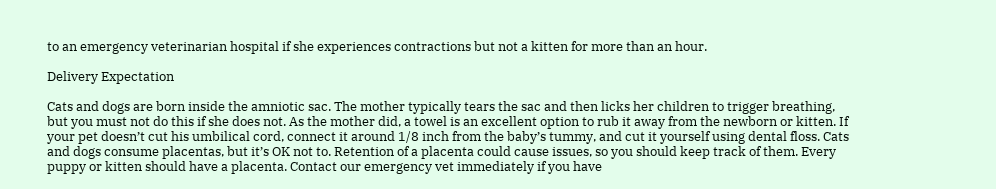to an emergency veterinarian hospital if she experiences contractions but not a kitten for more than an hour.

Delivery Expectation

Cats and dogs are born inside the amniotic sac. The mother typically tears the sac and then licks her children to trigger breathing, but you must not do this if she does not. As the mother did, a towel is an excellent option to rub it away from the newborn or kitten. If your pet doesn’t cut his umbilical cord, connect it around 1/8 inch from the baby’s tummy, and cut it yourself using dental floss. Cats and dogs consume placentas, but it’s OK not to. Retention of a placenta could cause issues, so you should keep track of them. Every puppy or kitten should have a placenta. Contact our emergency vet immediately if you have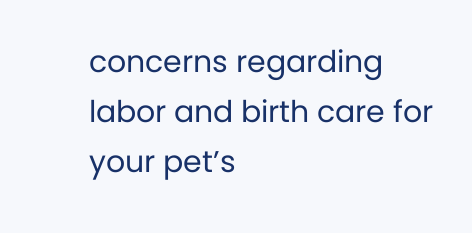concerns regarding labor and birth care for your pet’s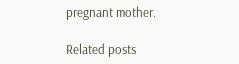pregnant mother.

Related posts